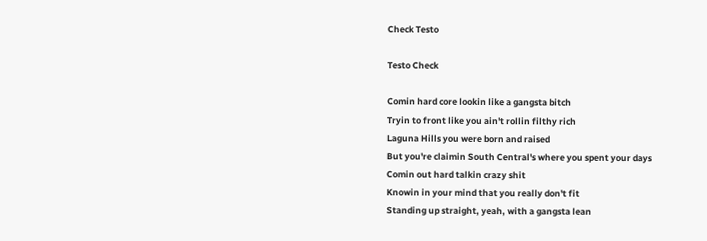Check Testo

Testo Check

Comin hard core lookin like a gangsta bitch
Tryin to front like you ain't rollin filthy rich
Laguna Hills you were born and raised
But you're claimin South Central's where you spent your days
Comin out hard talkin crazy shit
Knowin in your mind that you really don't fit
Standing up straight, yeah, with a gangsta lean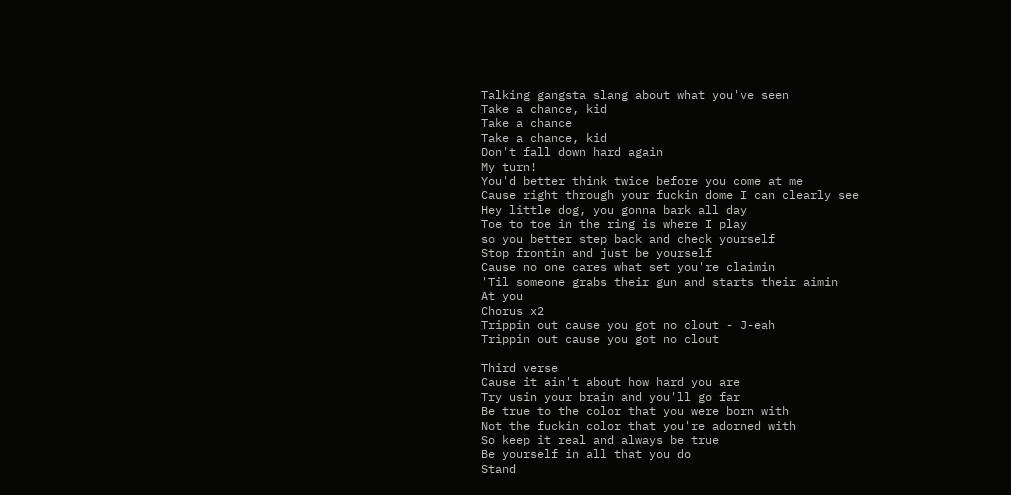Talking gangsta slang about what you've seen
Take a chance, kid
Take a chance
Take a chance, kid
Don't fall down hard again
My turn!
You'd better think twice before you come at me
Cause right through your fuckin dome I can clearly see
Hey little dog, you gonna bark all day
Toe to toe in the ring is where I play
so you better step back and check yourself
Stop frontin and just be yourself
Cause no one cares what set you're claimin
'Til someone grabs their gun and starts their aimin
At you
Chorus x2
Trippin out cause you got no clout - J-eah
Trippin out cause you got no clout

Third verse
Cause it ain't about how hard you are
Try usin your brain and you'll go far
Be true to the color that you were born with
Not the fuckin color that you're adorned with
So keep it real and always be true
Be yourself in all that you do
Stand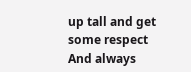up tall and get some respect
And always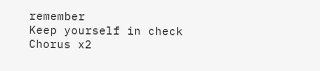remember
Keep yourself in check
Chorus x2